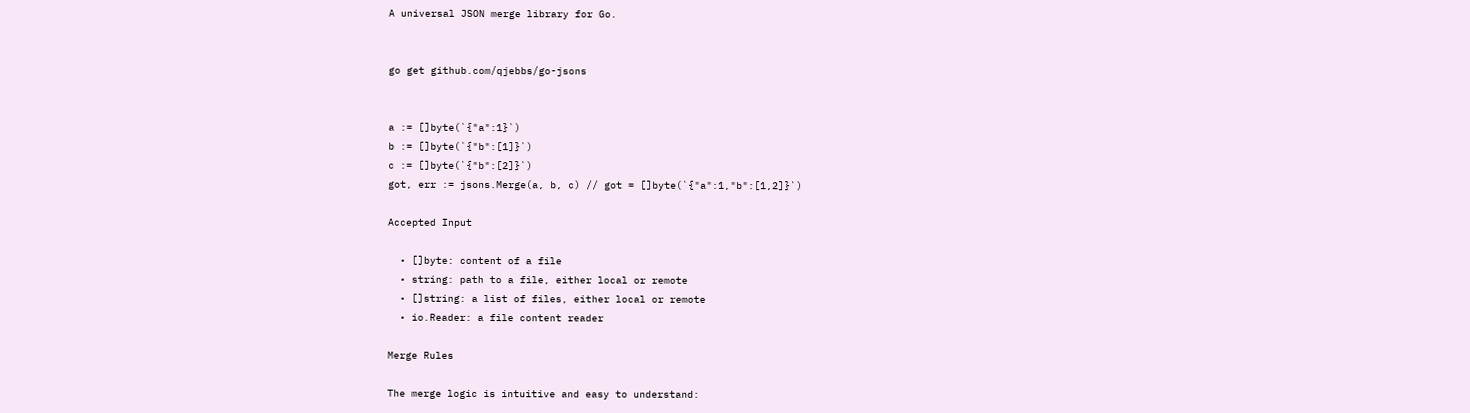A universal JSON merge library for Go.


go get github.com/qjebbs/go-jsons


a := []byte(`{"a":1}`)
b := []byte(`{"b":[1]}`)
c := []byte(`{"b":[2]}`)
got, err := jsons.Merge(a, b, c) // got = []byte(`{"a":1,"b":[1,2]}`)

Accepted Input

  • []byte: content of a file
  • string: path to a file, either local or remote
  • []string: a list of files, either local or remote
  • io.Reader: a file content reader

Merge Rules

The merge logic is intuitive and easy to understand: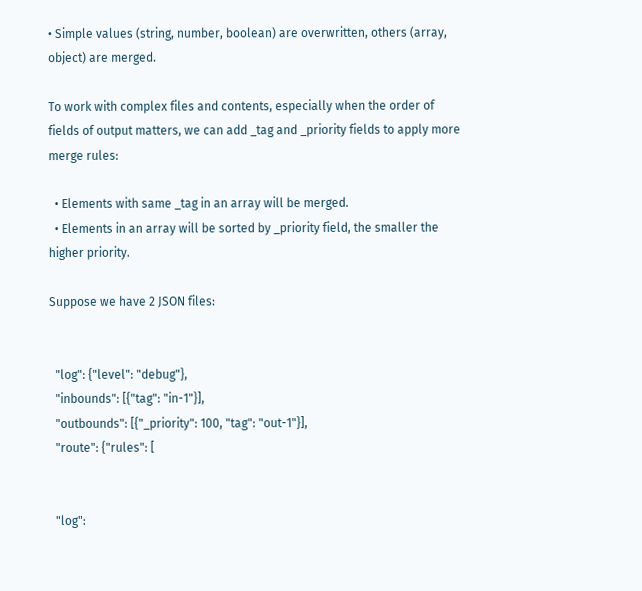• Simple values (string, number, boolean) are overwritten, others (array, object) are merged.

To work with complex files and contents, especially when the order of fields of output matters, we can add _tag and _priority fields to apply more merge rules:

  • Elements with same _tag in an array will be merged.
  • Elements in an array will be sorted by _priority field, the smaller the higher priority.

Suppose we have 2 JSON files:


  "log": {"level": "debug"},
  "inbounds": [{"tag": "in-1"}],
  "outbounds": [{"_priority": 100, "tag": "out-1"}],
  "route": {"rules": [


  "log":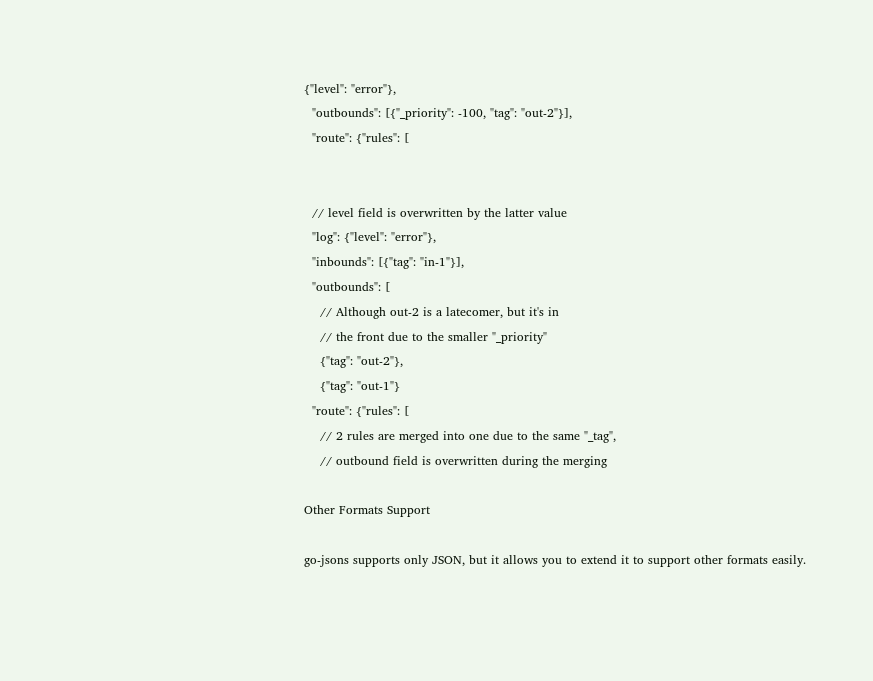{"level": "error"},
  "outbounds": [{"_priority": -100, "tag": "out-2"}],
  "route": {"rules": [


  // level field is overwritten by the latter value
  "log": {"level": "error"},
  "inbounds": [{"tag": "in-1"}],
  "outbounds": [
    // Although out-2 is a latecomer, but it's in
    // the front due to the smaller "_priority"
    {"tag": "out-2"},
    {"tag": "out-1"}
  "route": {"rules": [
    // 2 rules are merged into one due to the same "_tag",
    // outbound field is overwritten during the merging

Other Formats Support

go-jsons supports only JSON, but it allows you to extend it to support other formats easily.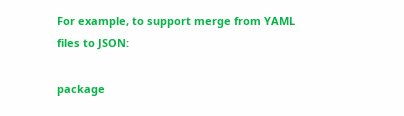For example, to support merge from YAML files to JSON:

package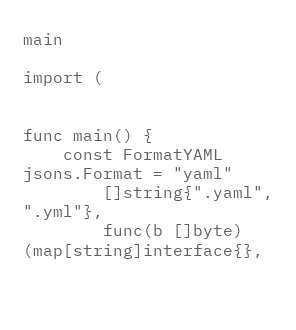main

import (


func main() {
    const FormatYAML jsons.Format = "yaml"
        []string{".yaml", ".yml"},
        func(b []byte) (map[string]interface{},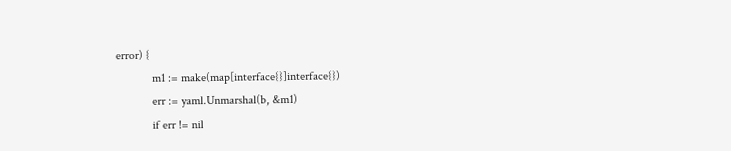error) {
            m1 := make(map[interface{}]interface{})
            err := yaml.Unmarshal(b, &m1)
            if err != nil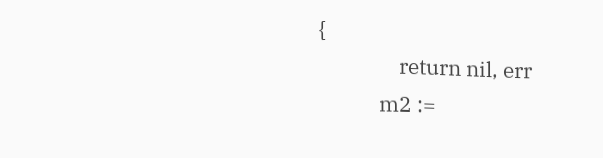{
                return nil, err
            m2 :=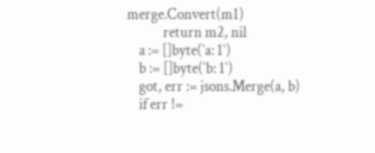merge.Convert(m1)
            return m2, nil
    a := []byte(`a: 1`)
    b := []byte(`b: 1`)
    got, err := jsons.Merge(a, b)
    if err !=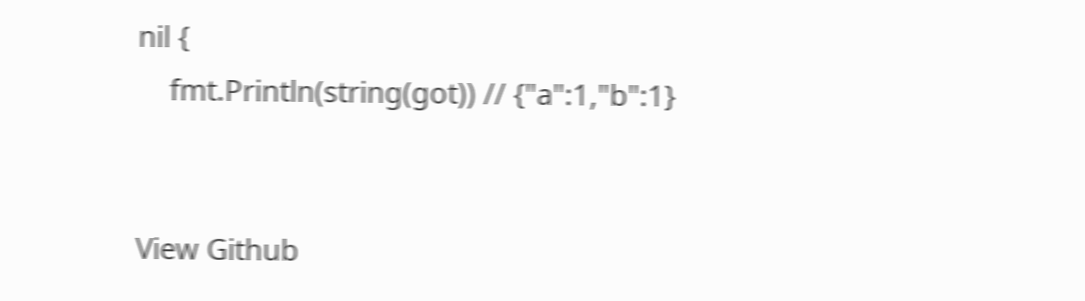nil {
    fmt.Println(string(got)) // {"a":1,"b":1}


View Github